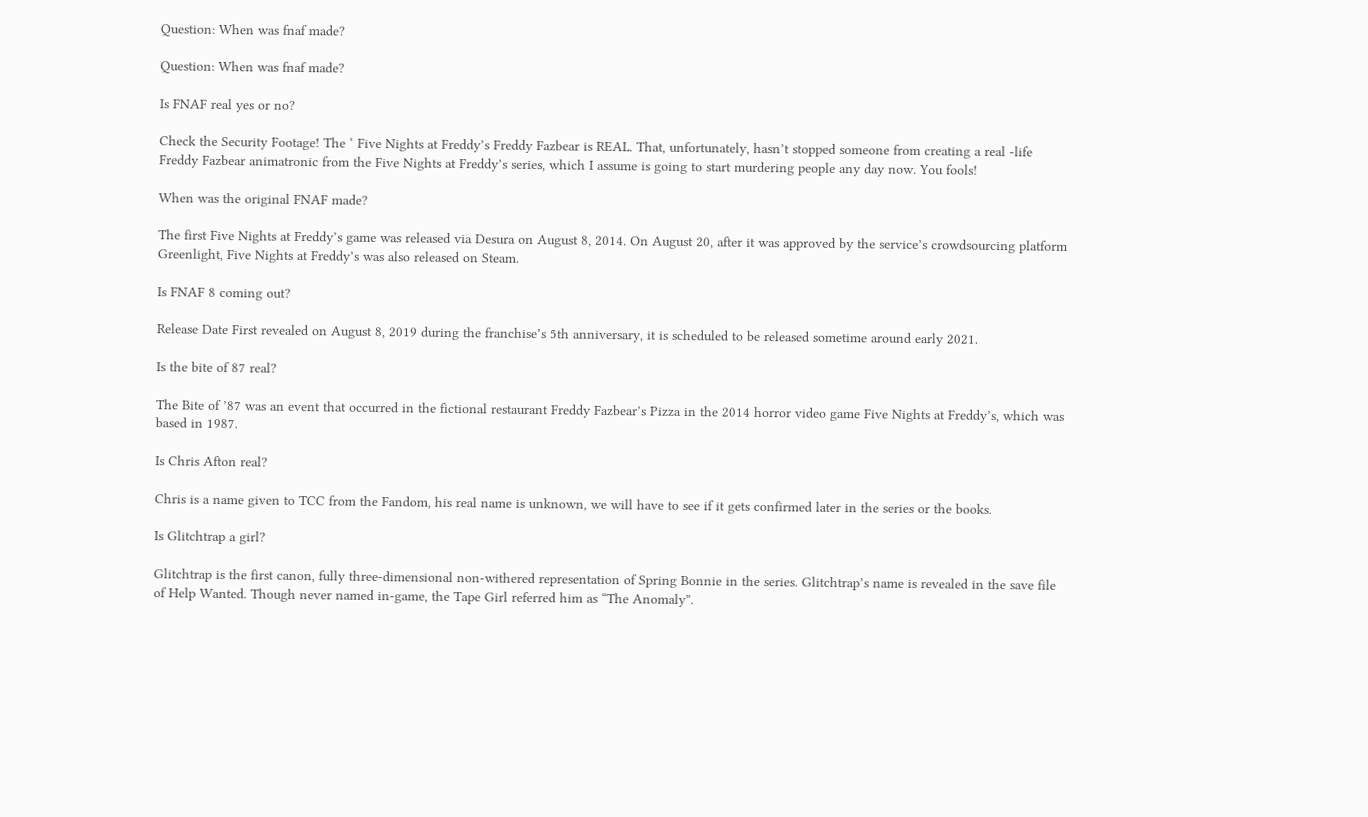Question: When was fnaf made?

Question: When was fnaf made?

Is FNAF real yes or no?

Check the Security Footage! The ‘ Five Nights at Freddy’s Freddy Fazbear is REAL. That, unfortunately, hasn’t stopped someone from creating a real -life Freddy Fazbear animatronic from the Five Nights at Freddy’s series, which I assume is going to start murdering people any day now. You fools!

When was the original FNAF made?

The first Five Nights at Freddy’s game was released via Desura on August 8, 2014. On August 20, after it was approved by the service’s crowdsourcing platform Greenlight, Five Nights at Freddy’s was also released on Steam.

Is FNAF 8 coming out?

Release Date First revealed on August 8, 2019 during the franchise’s 5th anniversary, it is scheduled to be released sometime around early 2021.

Is the bite of 87 real?

The Bite of ’87 was an event that occurred in the fictional restaurant Freddy Fazbear’s Pizza in the 2014 horror video game Five Nights at Freddy’s, which was based in 1987.

Is Chris Afton real?

Chris is a name given to TCC from the Fandom, his real name is unknown, we will have to see if it gets confirmed later in the series or the books.

Is Glitchtrap a girl?

Glitchtrap is the first canon, fully three-dimensional non-withered representation of Spring Bonnie in the series. Glitchtrap’s name is revealed in the save file of Help Wanted. Though never named in-game, the Tape Girl referred him as “The Anomaly”.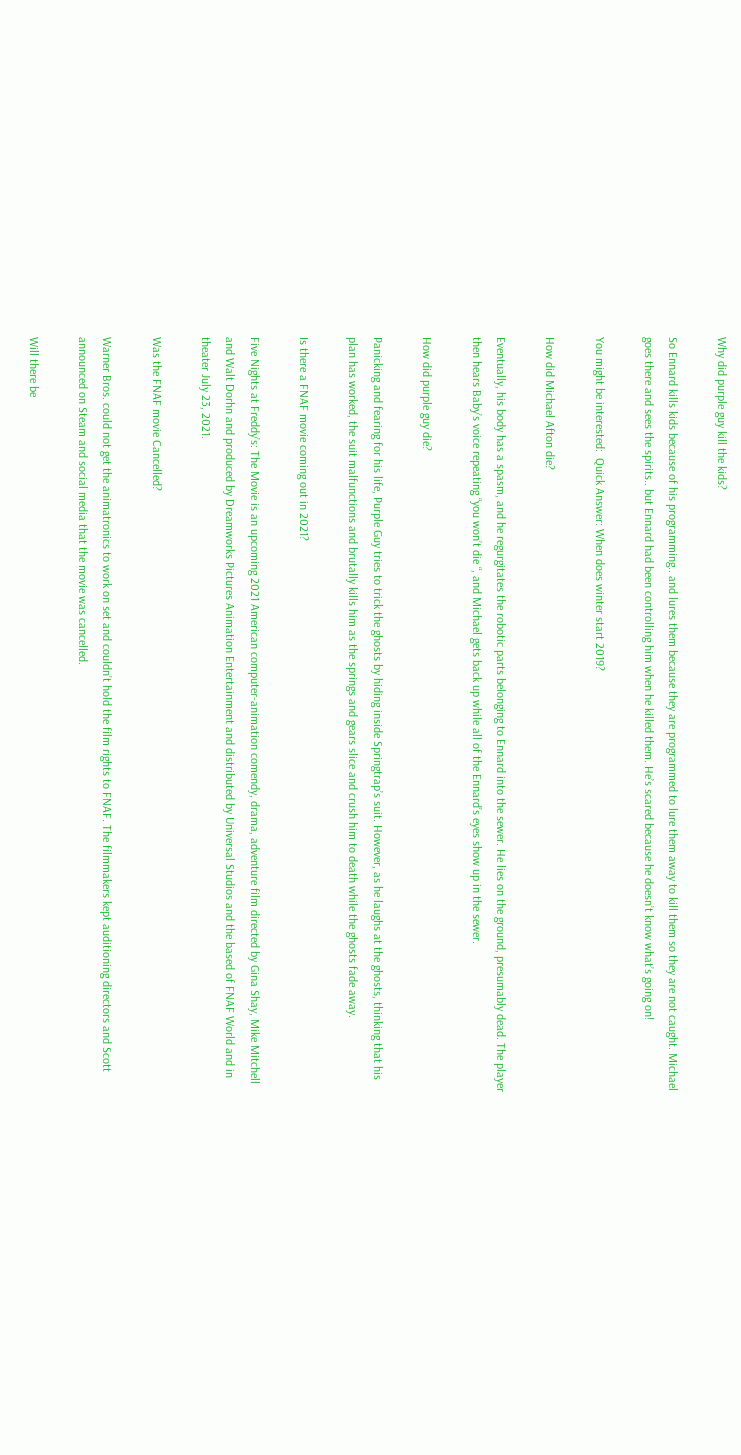Why did purple guy kill the kids?

So Ennard kills kids because of his programming.. and lures them because they are programmed to lure them away to kill them so they are not caught. Michael goes there and sees the spirits.. but Ennard had been controlling him when he killed them. He’s scared because he doesn’t know what’s going on!

You might be interested:  Quick Answer: When does winter start 2019?

How did Michael Afton die?

Eventually, his body has a spasm, and he regurgitates the robotic parts belonging to Ennard into the sewer. He lies on the ground, presumably dead. The player then hears Baby’s voice repeating “you won’t die “, and Michael gets back up while all of the Ennard’s eyes show up in the sewer.

How did purple guy die?

Panicking and fearing for his life, Purple Guy tries to trick the ghosts by hiding inside Springtrap’s suit. However, as he laughs at the ghosts, thinking that his plan has worked, the suit malfunctions and brutally kills him as the springs and gears slice and crush him to death while the ghosts fade away.

Is there a FNAF movie coming out in 2021?

Five Nights at Freddy’s: The Movie is an upcoming 2021 American computer-animation comendy, drama, adventure film directed by Gina Shay, Mike Mitchell and Walt Dorhn and produced by Dreamworks Pictures Animation Entertainment and distributed by Universal Studios and the based of FNAF World and in theater July 23, 2021.

Was the FNAF movie Cancelled?

Warner Bros. could not get the animatronics to work on set and couldn’t hold the film rights to FNAF. The filmmakers kept auditioning directors and Scott announced on Steam and social media that the movie was cancelled.

Will there be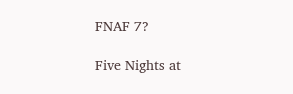FNAF 7?

Five Nights at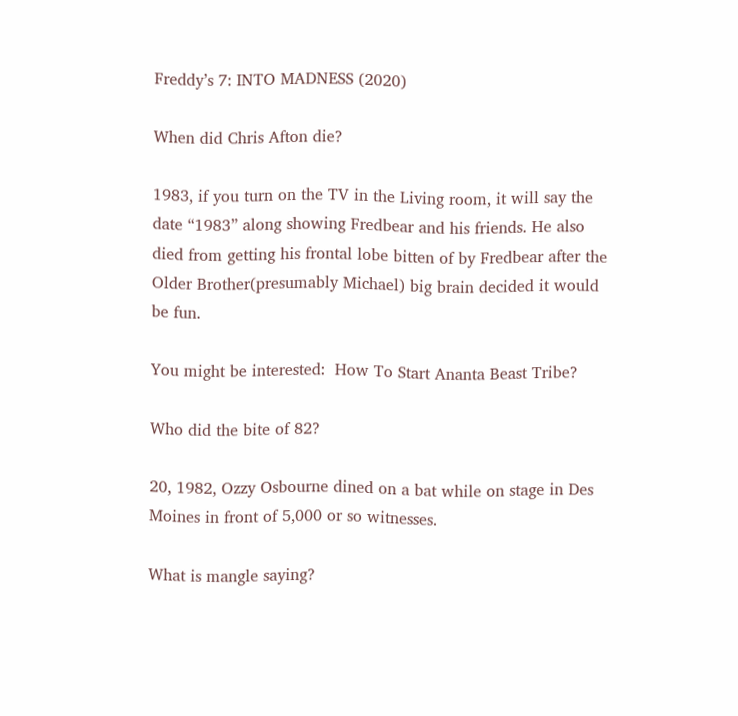Freddy’s 7: INTO MADNESS (2020)

When did Chris Afton die?

1983, if you turn on the TV in the Living room, it will say the date “1983” along showing Fredbear and his friends. He also died from getting his frontal lobe bitten of by Fredbear after the Older Brother(presumably Michael) big brain decided it would be fun.

You might be interested:  How To Start Ananta Beast Tribe?

Who did the bite of 82?

20, 1982, Ozzy Osbourne dined on a bat while on stage in Des Moines in front of 5,000 or so witnesses.

What is mangle saying?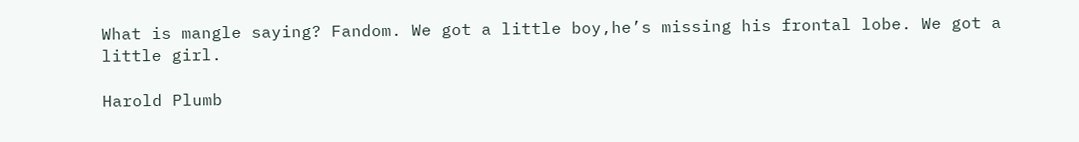What is mangle saying? Fandom. We got a little boy,he’s missing his frontal lobe. We got a little girl.

Harold Plumb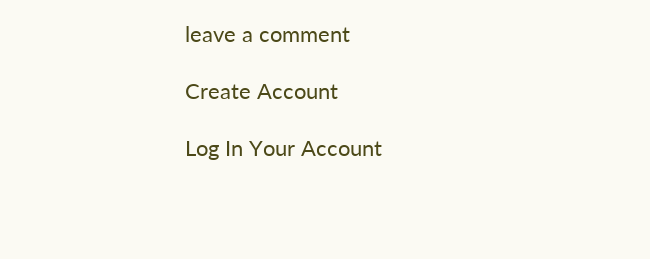leave a comment

Create Account

Log In Your Account